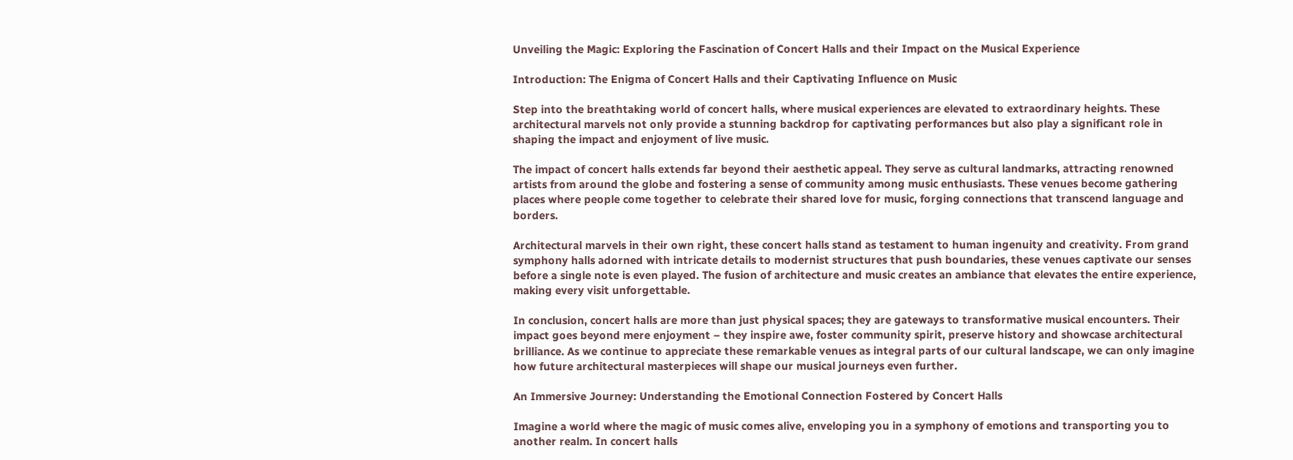Unveiling the Magic: Exploring the Fascination of Concert Halls and their Impact on the Musical Experience

Introduction: The Enigma of Concert Halls and their Captivating Influence on Music

Step into the breathtaking world of concert halls, where musical experiences are elevated to extraordinary heights. These architectural marvels not only provide a stunning backdrop for captivating performances but also play a significant role in shaping the impact and enjoyment of live music.

The impact of concert halls extends far beyond their aesthetic appeal. They serve as cultural landmarks, attracting renowned artists from around the globe and fostering a sense of community among music enthusiasts. These venues become gathering places where people come together to celebrate their shared love for music, forging connections that transcend language and borders.

Architectural marvels in their own right, these concert halls stand as testament to human ingenuity and creativity. From grand symphony halls adorned with intricate details to modernist structures that push boundaries, these venues captivate our senses before a single note is even played. The fusion of architecture and music creates an ambiance that elevates the entire experience, making every visit unforgettable.

In conclusion, concert halls are more than just physical spaces; they are gateways to transformative musical encounters. Their impact goes beyond mere enjoyment – they inspire awe, foster community spirit, preserve history and showcase architectural brilliance. As we continue to appreciate these remarkable venues as integral parts of our cultural landscape, we can only imagine how future architectural masterpieces will shape our musical journeys even further.

An Immersive Journey: Understanding the Emotional Connection Fostered by Concert Halls

Imagine a world where the magic of music comes alive, enveloping you in a symphony of emotions and transporting you to another realm. In concert halls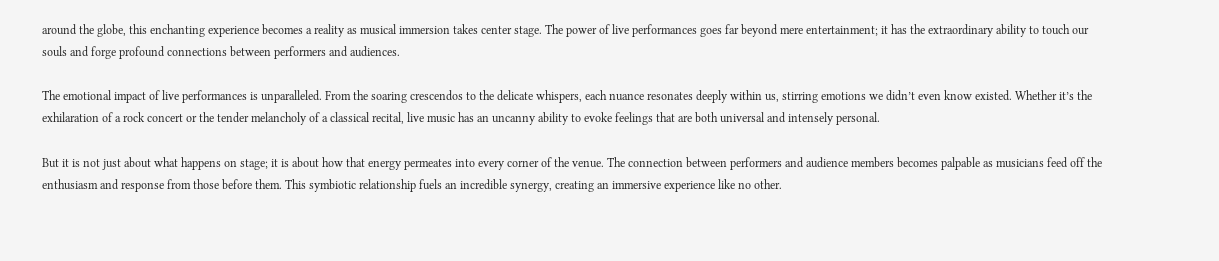around the globe, this enchanting experience becomes a reality as musical immersion takes center stage. The power of live performances goes far beyond mere entertainment; it has the extraordinary ability to touch our souls and forge profound connections between performers and audiences.

The emotional impact of live performances is unparalleled. From the soaring crescendos to the delicate whispers, each nuance resonates deeply within us, stirring emotions we didn’t even know existed. Whether it’s the exhilaration of a rock concert or the tender melancholy of a classical recital, live music has an uncanny ability to evoke feelings that are both universal and intensely personal.

But it is not just about what happens on stage; it is about how that energy permeates into every corner of the venue. The connection between performers and audience members becomes palpable as musicians feed off the enthusiasm and response from those before them. This symbiotic relationship fuels an incredible synergy, creating an immersive experience like no other.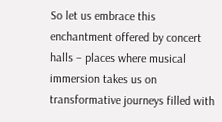So let us embrace this enchantment offered by concert halls – places where musical immersion takes us on transformative journeys filled with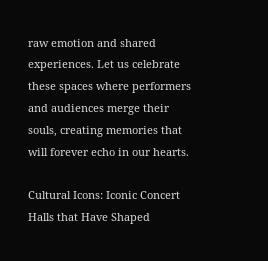raw emotion and shared experiences. Let us celebrate these spaces where performers and audiences merge their souls, creating memories that will forever echo in our hearts.

Cultural Icons: Iconic Concert Halls that Have Shaped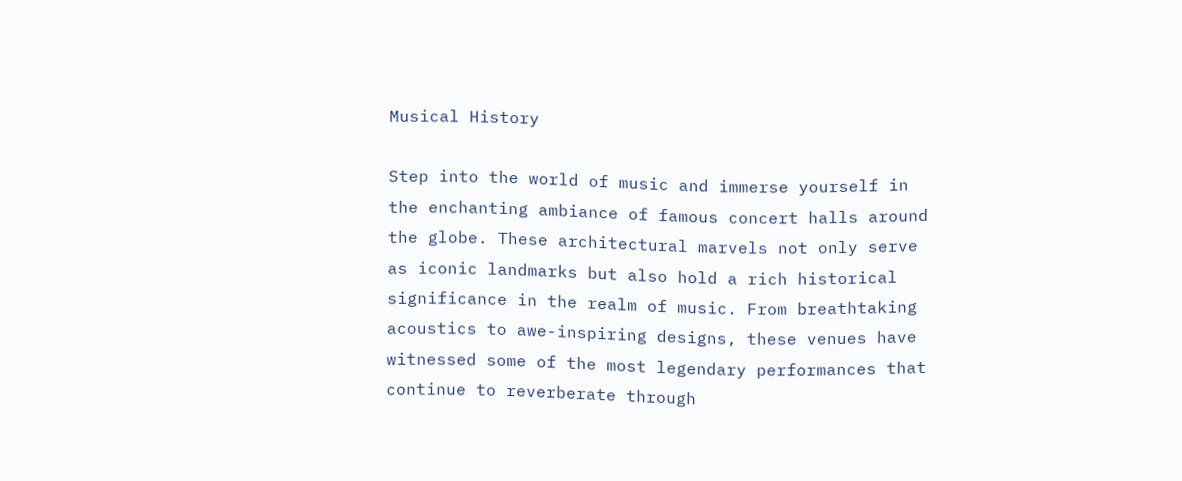Musical History

Step into the world of music and immerse yourself in the enchanting ambiance of famous concert halls around the globe. These architectural marvels not only serve as iconic landmarks but also hold a rich historical significance in the realm of music. From breathtaking acoustics to awe-inspiring designs, these venues have witnessed some of the most legendary performances that continue to reverberate through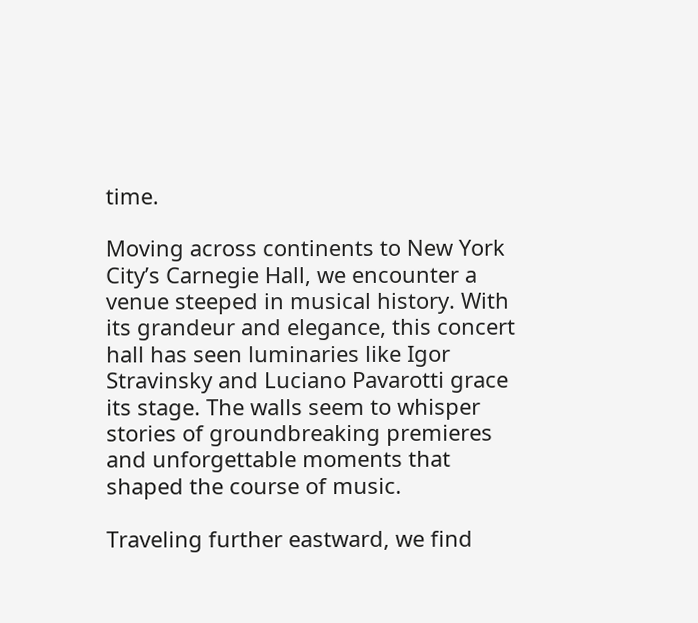time.

Moving across continents to New York City’s Carnegie Hall, we encounter a venue steeped in musical history. With its grandeur and elegance, this concert hall has seen luminaries like Igor Stravinsky and Luciano Pavarotti grace its stage. The walls seem to whisper stories of groundbreaking premieres and unforgettable moments that shaped the course of music.

Traveling further eastward, we find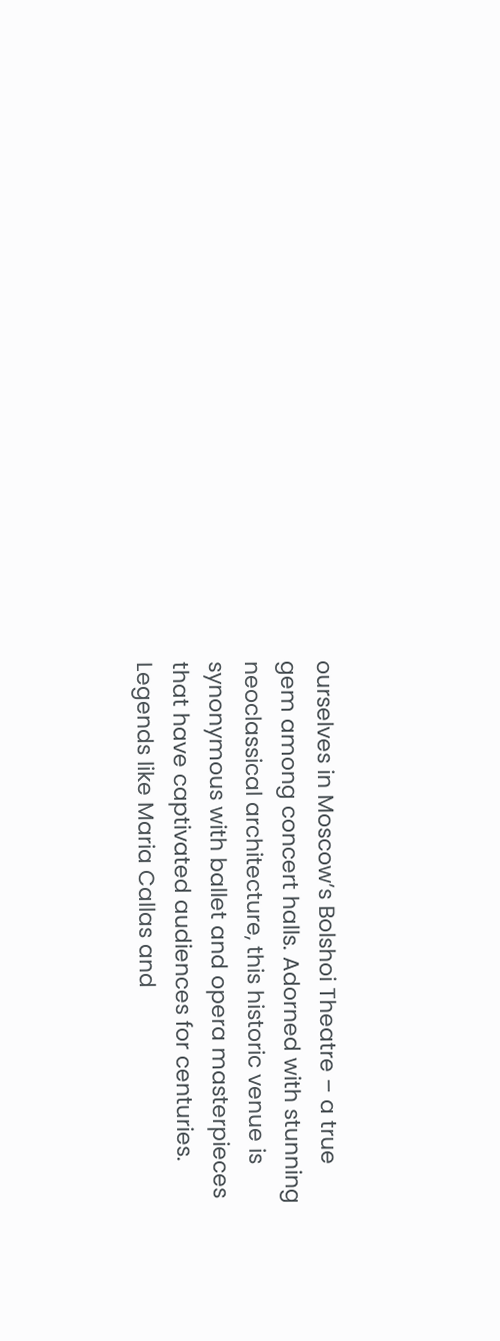ourselves in Moscow’s Bolshoi Theatre – a true gem among concert halls. Adorned with stunning neoclassical architecture, this historic venue is synonymous with ballet and opera masterpieces that have captivated audiences for centuries. Legends like Maria Callas and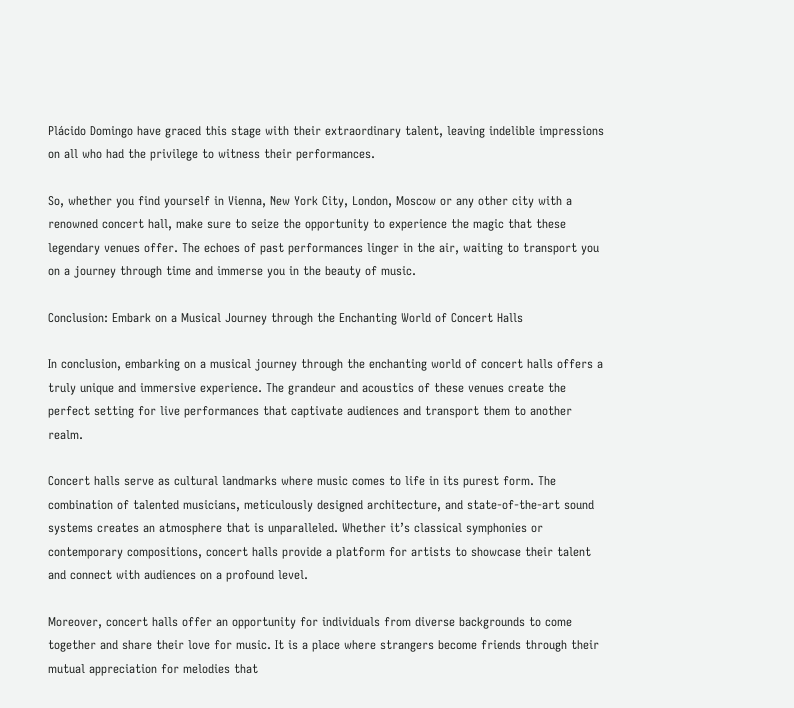Plácido Domingo have graced this stage with their extraordinary talent, leaving indelible impressions on all who had the privilege to witness their performances.

So, whether you find yourself in Vienna, New York City, London, Moscow or any other city with a renowned concert hall, make sure to seize the opportunity to experience the magic that these legendary venues offer. The echoes of past performances linger in the air, waiting to transport you on a journey through time and immerse you in the beauty of music.

Conclusion: Embark on a Musical Journey through the Enchanting World of Concert Halls

In conclusion, embarking on a musical journey through the enchanting world of concert halls offers a truly unique and immersive experience. The grandeur and acoustics of these venues create the perfect setting for live performances that captivate audiences and transport them to another realm.

Concert halls serve as cultural landmarks where music comes to life in its purest form. The combination of talented musicians, meticulously designed architecture, and state-of-the-art sound systems creates an atmosphere that is unparalleled. Whether it’s classical symphonies or contemporary compositions, concert halls provide a platform for artists to showcase their talent and connect with audiences on a profound level.

Moreover, concert halls offer an opportunity for individuals from diverse backgrounds to come together and share their love for music. It is a place where strangers become friends through their mutual appreciation for melodies that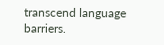transcend language barriers.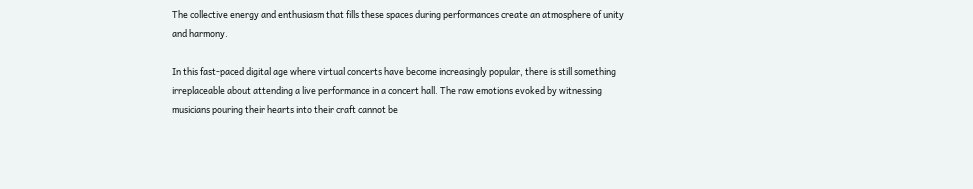The collective energy and enthusiasm that fills these spaces during performances create an atmosphere of unity and harmony.

In this fast-paced digital age where virtual concerts have become increasingly popular, there is still something irreplaceable about attending a live performance in a concert hall. The raw emotions evoked by witnessing musicians pouring their hearts into their craft cannot be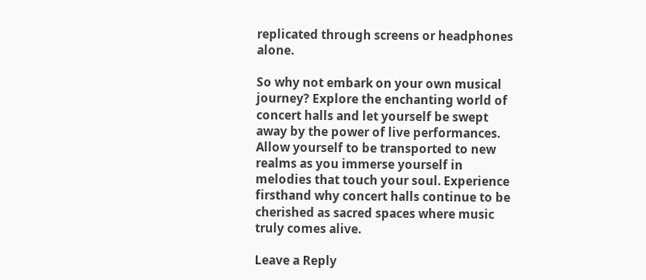replicated through screens or headphones alone.

So why not embark on your own musical journey? Explore the enchanting world of concert halls and let yourself be swept away by the power of live performances. Allow yourself to be transported to new realms as you immerse yourself in melodies that touch your soul. Experience firsthand why concert halls continue to be cherished as sacred spaces where music truly comes alive.

Leave a Reply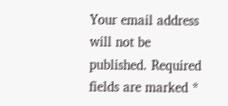Your email address will not be published. Required fields are marked *